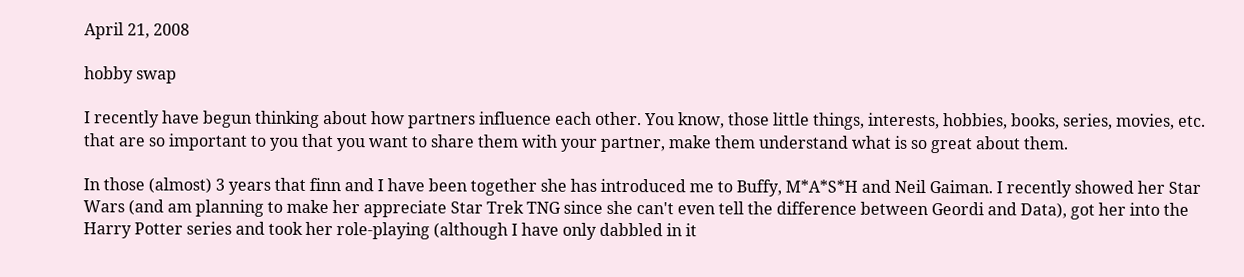April 21, 2008

hobby swap

I recently have begun thinking about how partners influence each other. You know, those little things, interests, hobbies, books, series, movies, etc. that are so important to you that you want to share them with your partner, make them understand what is so great about them.

In those (almost) 3 years that finn and I have been together she has introduced me to Buffy, M*A*S*H and Neil Gaiman. I recently showed her Star Wars (and am planning to make her appreciate Star Trek TNG since she can't even tell the difference between Geordi and Data), got her into the Harry Potter series and took her role-playing (although I have only dabbled in it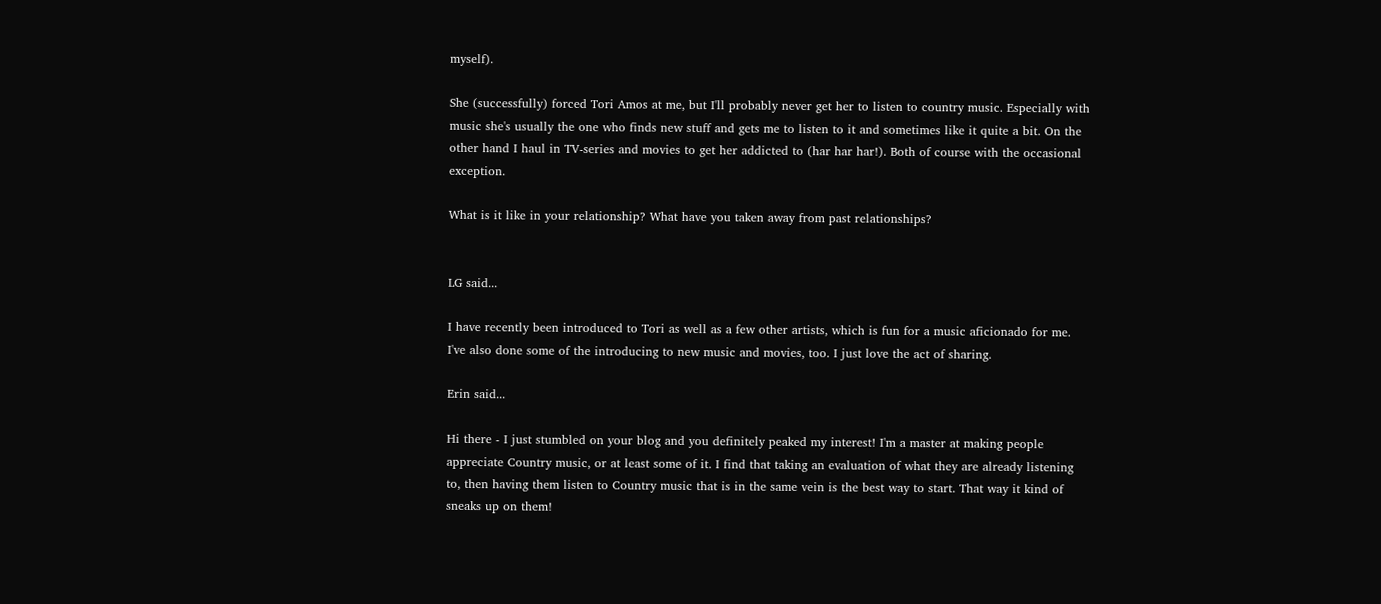myself).

She (successfully) forced Tori Amos at me, but I'll probably never get her to listen to country music. Especially with music she's usually the one who finds new stuff and gets me to listen to it and sometimes like it quite a bit. On the other hand I haul in TV-series and movies to get her addicted to (har har har!). Both of course with the occasional exception.

What is it like in your relationship? What have you taken away from past relationships?


LG said...

I have recently been introduced to Tori as well as a few other artists, which is fun for a music aficionado for me. I've also done some of the introducing to new music and movies, too. I just love the act of sharing.

Erin said...

Hi there - I just stumbled on your blog and you definitely peaked my interest! I'm a master at making people appreciate Country music, or at least some of it. I find that taking an evaluation of what they are already listening to, then having them listen to Country music that is in the same vein is the best way to start. That way it kind of sneaks up on them!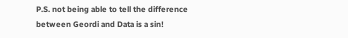P.S. not being able to tell the difference between Geordi and Data is a sin!